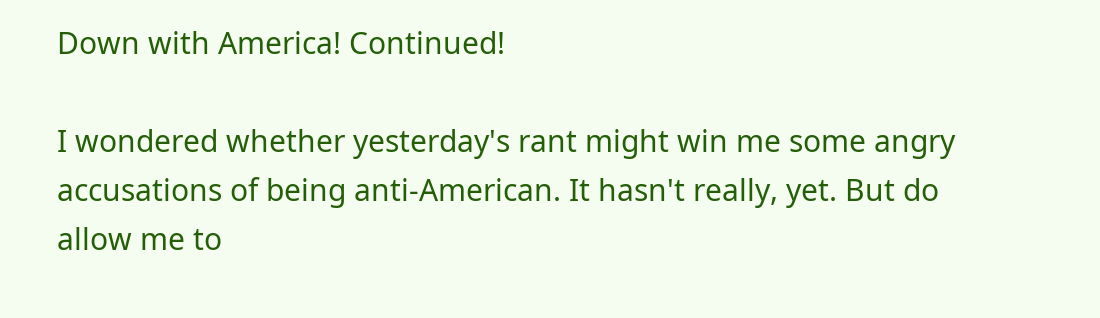Down with America! Continued!

I wondered whether yesterday's rant might win me some angry accusations of being anti-American. It hasn't really, yet. But do allow me to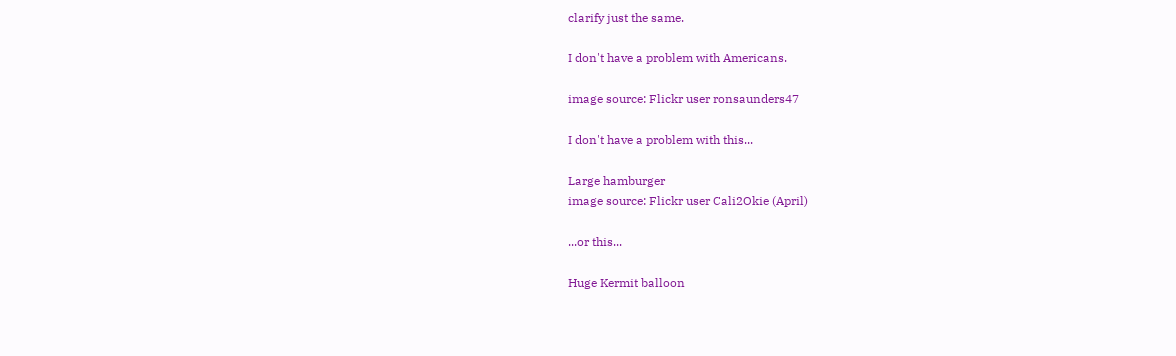clarify just the same.

I don't have a problem with Americans.

image source: Flickr user ronsaunders47

I don't have a problem with this...

Large hamburger
image source: Flickr user Cali2Okie (April)

...or this...

Huge Kermit balloon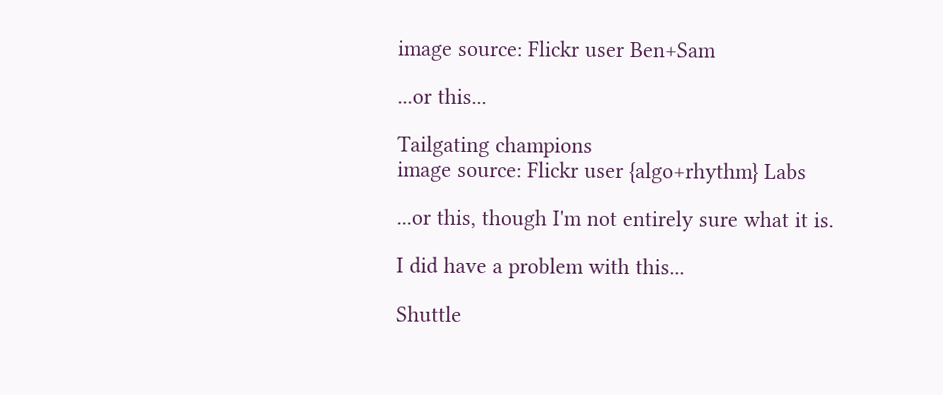image source: Flickr user Ben+Sam

...or this...

Tailgating champions
image source: Flickr user {algo+rhythm} Labs

...or this, though I'm not entirely sure what it is.

I did have a problem with this...

Shuttle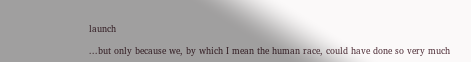launch

...but only because we, by which I mean the human race, could have done so very much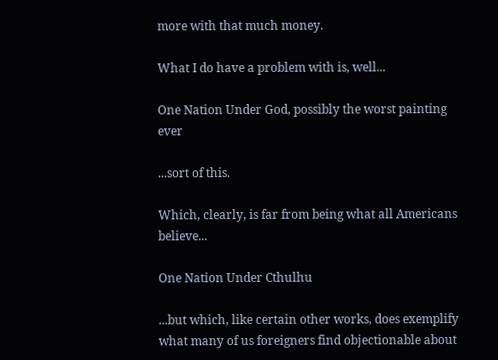more with that much money.

What I do have a problem with is, well...

One Nation Under God, possibly the worst painting ever

...sort of this.

Which, clearly, is far from being what all Americans believe...

One Nation Under Cthulhu

...but which, like certain other works, does exemplify what many of us foreigners find objectionable about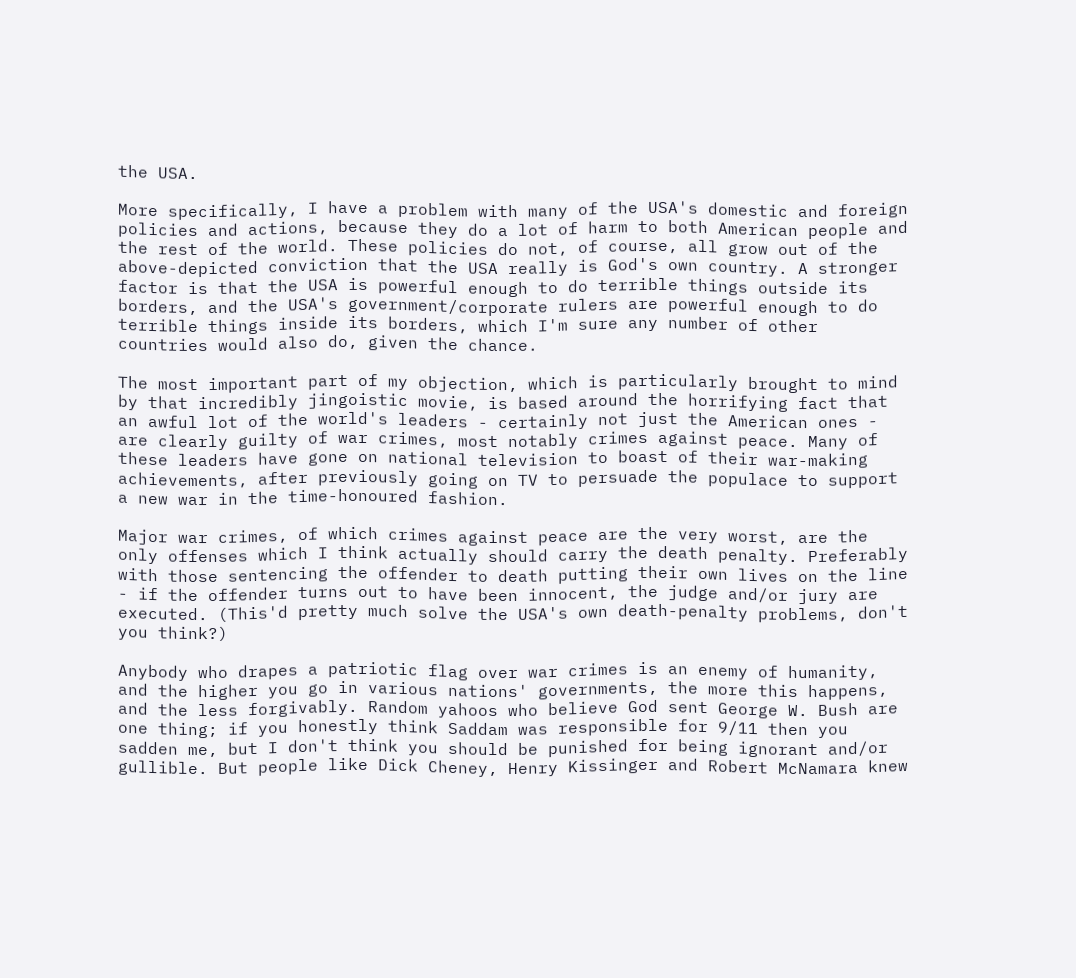the USA.

More specifically, I have a problem with many of the USA's domestic and foreign policies and actions, because they do a lot of harm to both American people and the rest of the world. These policies do not, of course, all grow out of the above-depicted conviction that the USA really is God's own country. A stronger factor is that the USA is powerful enough to do terrible things outside its borders, and the USA's government/corporate rulers are powerful enough to do terrible things inside its borders, which I'm sure any number of other countries would also do, given the chance.

The most important part of my objection, which is particularly brought to mind by that incredibly jingoistic movie, is based around the horrifying fact that an awful lot of the world's leaders - certainly not just the American ones - are clearly guilty of war crimes, most notably crimes against peace. Many of these leaders have gone on national television to boast of their war-making achievements, after previously going on TV to persuade the populace to support a new war in the time-honoured fashion.

Major war crimes, of which crimes against peace are the very worst, are the only offenses which I think actually should carry the death penalty. Preferably with those sentencing the offender to death putting their own lives on the line - if the offender turns out to have been innocent, the judge and/or jury are executed. (This'd pretty much solve the USA's own death-penalty problems, don't you think?)

Anybody who drapes a patriotic flag over war crimes is an enemy of humanity, and the higher you go in various nations' governments, the more this happens, and the less forgivably. Random yahoos who believe God sent George W. Bush are one thing; if you honestly think Saddam was responsible for 9/11 then you sadden me, but I don't think you should be punished for being ignorant and/or gullible. But people like Dick Cheney, Henry Kissinger and Robert McNamara knew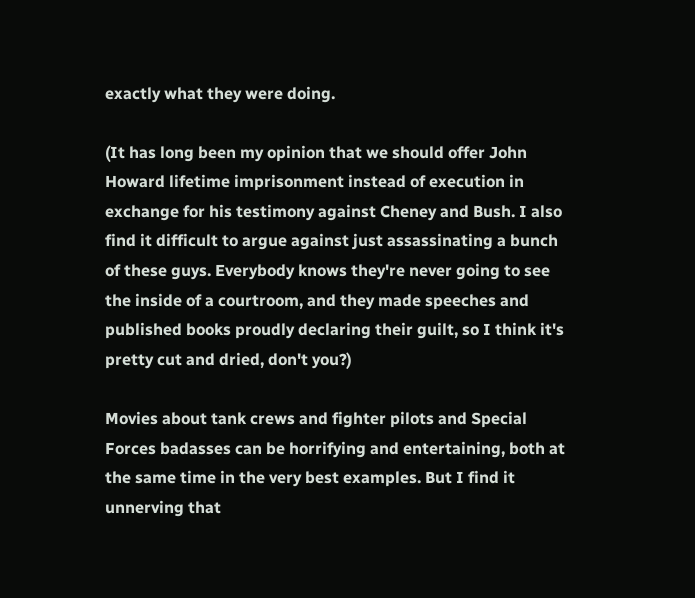exactly what they were doing.

(It has long been my opinion that we should offer John Howard lifetime imprisonment instead of execution in exchange for his testimony against Cheney and Bush. I also find it difficult to argue against just assassinating a bunch of these guys. Everybody knows they're never going to see the inside of a courtroom, and they made speeches and published books proudly declaring their guilt, so I think it's pretty cut and dried, don't you?)

Movies about tank crews and fighter pilots and Special Forces badasses can be horrifying and entertaining, both at the same time in the very best examples. But I find it unnerving that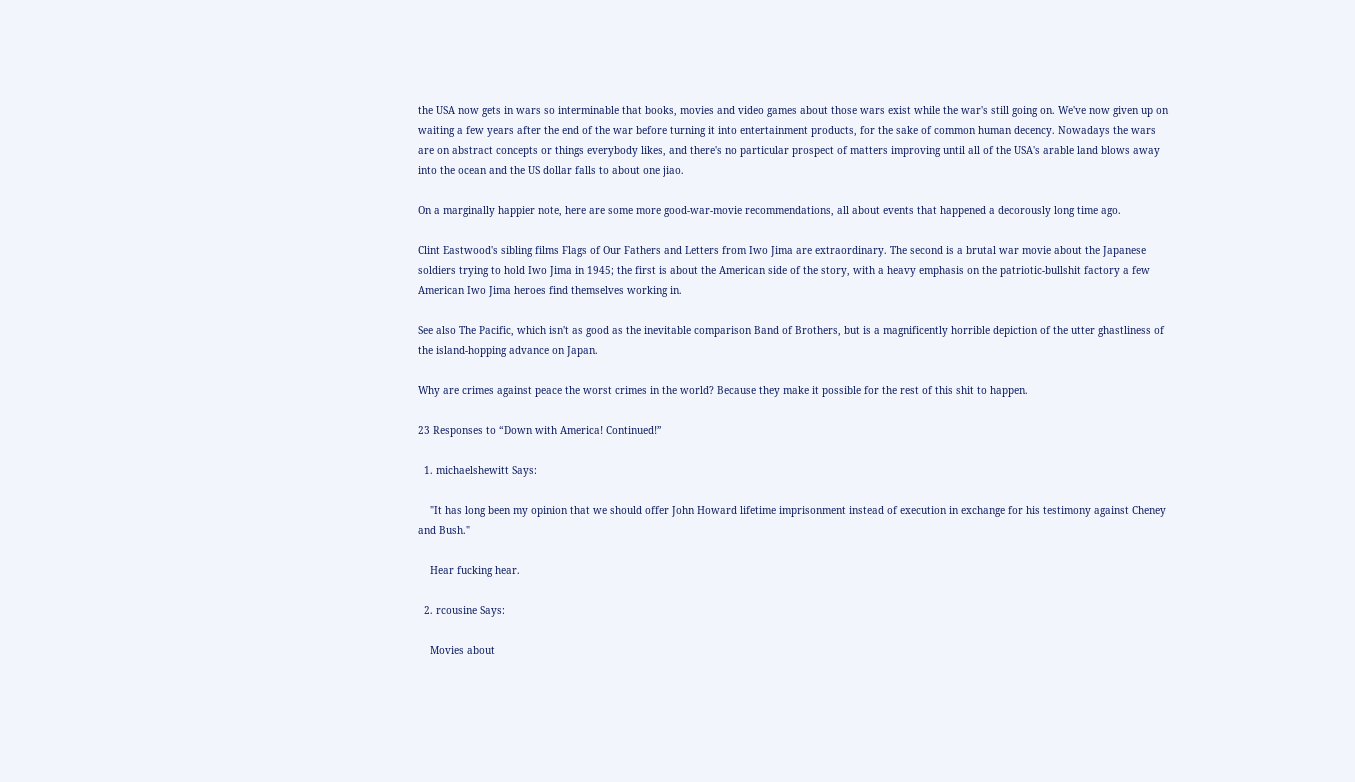the USA now gets in wars so interminable that books, movies and video games about those wars exist while the war's still going on. We've now given up on waiting a few years after the end of the war before turning it into entertainment products, for the sake of common human decency. Nowadays the wars are on abstract concepts or things everybody likes, and there's no particular prospect of matters improving until all of the USA's arable land blows away into the ocean and the US dollar falls to about one jiao.

On a marginally happier note, here are some more good-war-movie recommendations, all about events that happened a decorously long time ago.

Clint Eastwood's sibling films Flags of Our Fathers and Letters from Iwo Jima are extraordinary. The second is a brutal war movie about the Japanese soldiers trying to hold Iwo Jima in 1945; the first is about the American side of the story, with a heavy emphasis on the patriotic-bullshit factory a few American Iwo Jima heroes find themselves working in.

See also The Pacific, which isn't as good as the inevitable comparison Band of Brothers, but is a magnificently horrible depiction of the utter ghastliness of the island-hopping advance on Japan.

Why are crimes against peace the worst crimes in the world? Because they make it possible for the rest of this shit to happen.

23 Responses to “Down with America! Continued!”

  1. michaelshewitt Says:

    "It has long been my opinion that we should offer John Howard lifetime imprisonment instead of execution in exchange for his testimony against Cheney and Bush."

    Hear fucking hear.

  2. rcousine Says:

    Movies about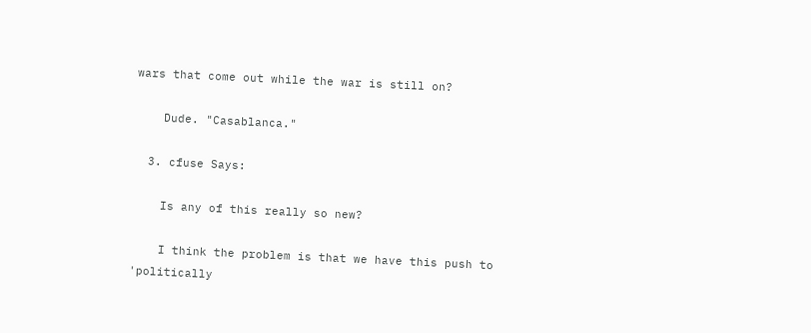wars that come out while the war is still on?

    Dude. "Casablanca."

  3. cfuse Says:

    Is any of this really so new?

    I think the problem is that we have this push to 'politically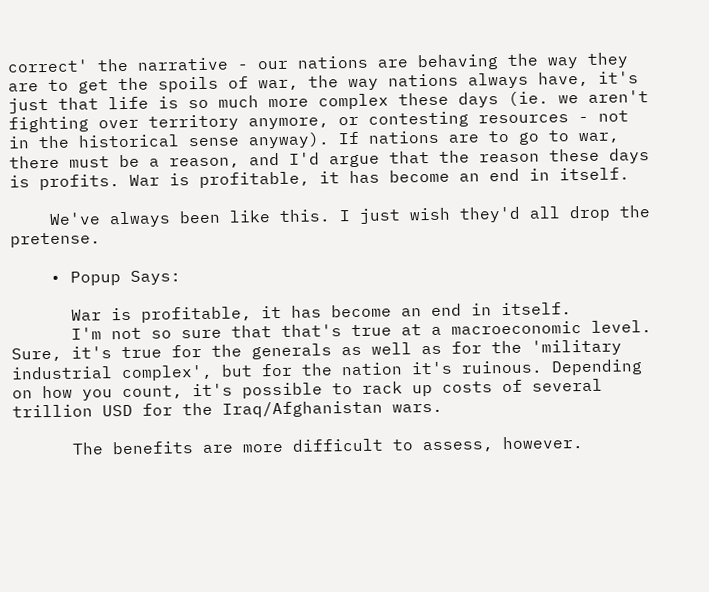correct' the narrative - our nations are behaving the way they are to get the spoils of war, the way nations always have, it's just that life is so much more complex these days (ie. we aren't fighting over territory anymore, or contesting resources - not in the historical sense anyway). If nations are to go to war, there must be a reason, and I'd argue that the reason these days is profits. War is profitable, it has become an end in itself.

    We've always been like this. I just wish they'd all drop the pretense.

    • Popup Says:

      War is profitable, it has become an end in itself.
      I'm not so sure that that's true at a macroeconomic level. Sure, it's true for the generals as well as for the 'military industrial complex', but for the nation it's ruinous. Depending on how you count, it's possible to rack up costs of several trillion USD for the Iraq/Afghanistan wars.

      The benefits are more difficult to assess, however.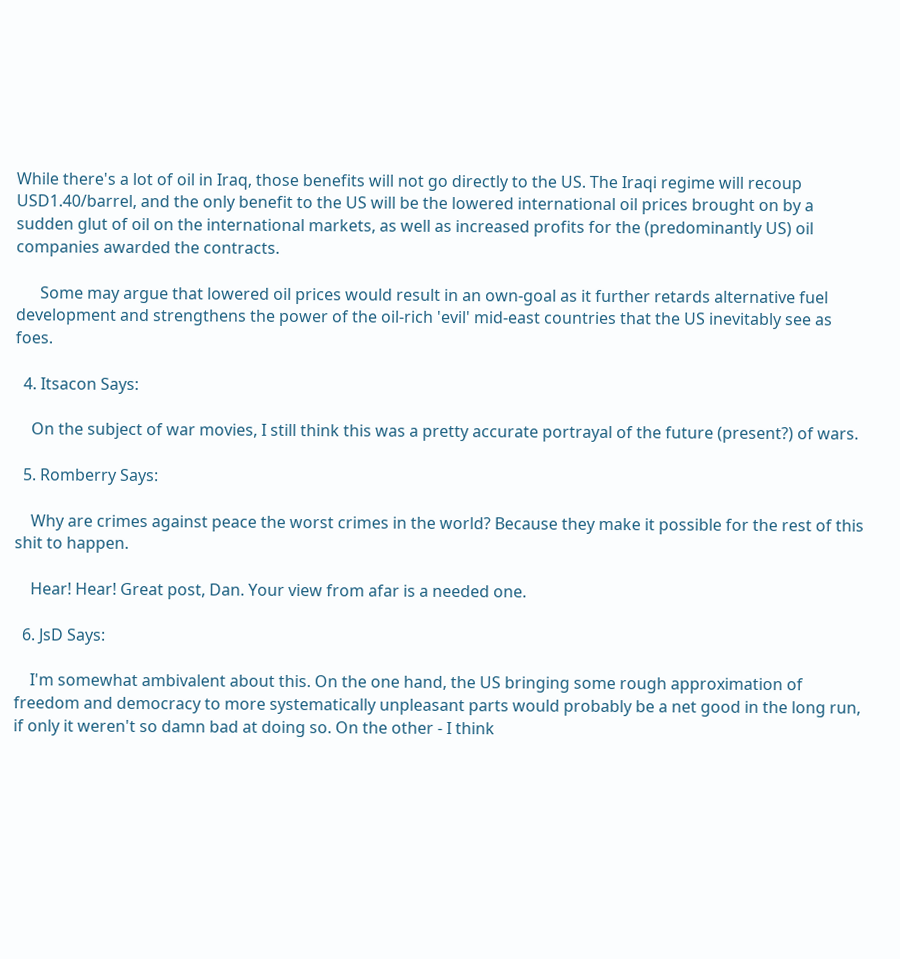While there's a lot of oil in Iraq, those benefits will not go directly to the US. The Iraqi regime will recoup USD1.40/barrel, and the only benefit to the US will be the lowered international oil prices brought on by a sudden glut of oil on the international markets, as well as increased profits for the (predominantly US) oil companies awarded the contracts.

      Some may argue that lowered oil prices would result in an own-goal as it further retards alternative fuel development and strengthens the power of the oil-rich 'evil' mid-east countries that the US inevitably see as foes.

  4. Itsacon Says:

    On the subject of war movies, I still think this was a pretty accurate portrayal of the future (present?) of wars.

  5. Romberry Says:

    Why are crimes against peace the worst crimes in the world? Because they make it possible for the rest of this shit to happen.

    Hear! Hear! Great post, Dan. Your view from afar is a needed one.

  6. JsD Says:

    I'm somewhat ambivalent about this. On the one hand, the US bringing some rough approximation of freedom and democracy to more systematically unpleasant parts would probably be a net good in the long run, if only it weren't so damn bad at doing so. On the other - I think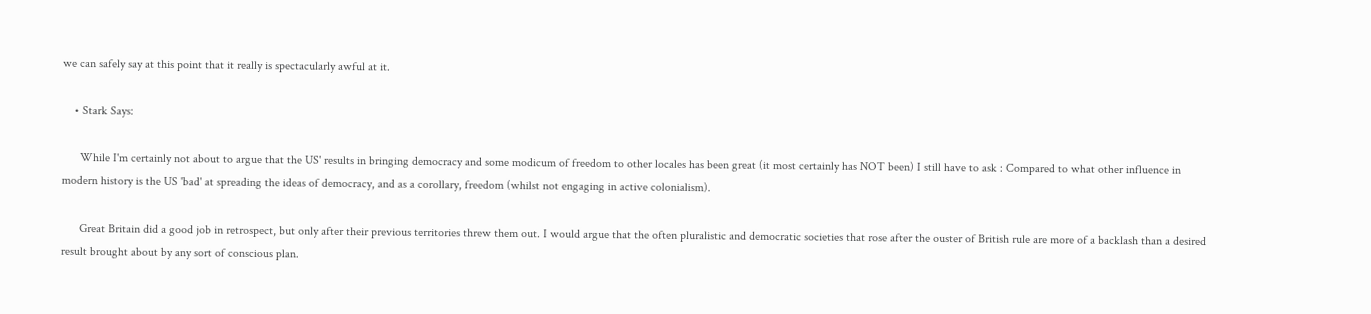we can safely say at this point that it really is spectacularly awful at it.

    • Stark Says:

      While I'm certainly not about to argue that the US' results in bringing democracy and some modicum of freedom to other locales has been great (it most certainly has NOT been) I still have to ask : Compared to what other influence in modern history is the US 'bad' at spreading the ideas of democracy, and as a corollary, freedom (whilst not engaging in active colonialism).

      Great Britain did a good job in retrospect, but only after their previous territories threw them out. I would argue that the often pluralistic and democratic societies that rose after the ouster of British rule are more of a backlash than a desired result brought about by any sort of conscious plan.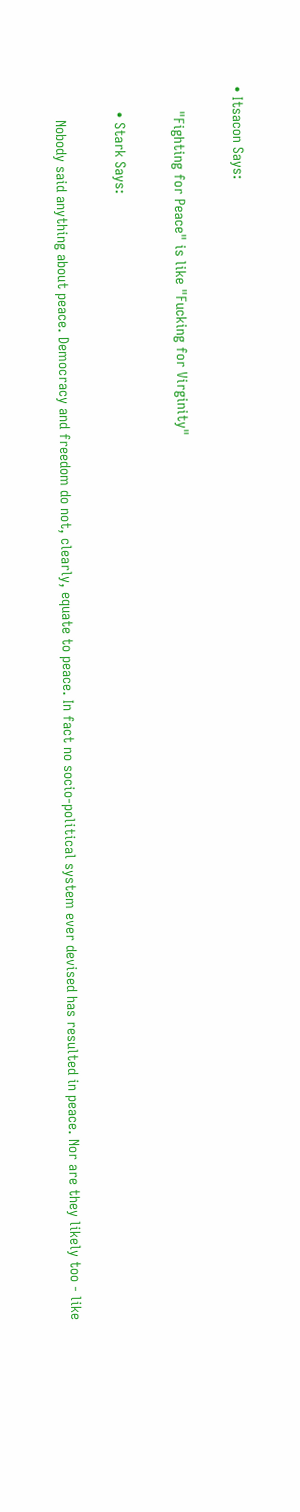• Itsacon Says:

      "Fighting for Peace" is like "Fucking for Virginity"

      • Stark Says:

        Nobody said anything about peace. Democracy and freedom do not, clearly, equate to peace. In fact no socio-political system ever devised has resulted in peace. Nor are they likely too - like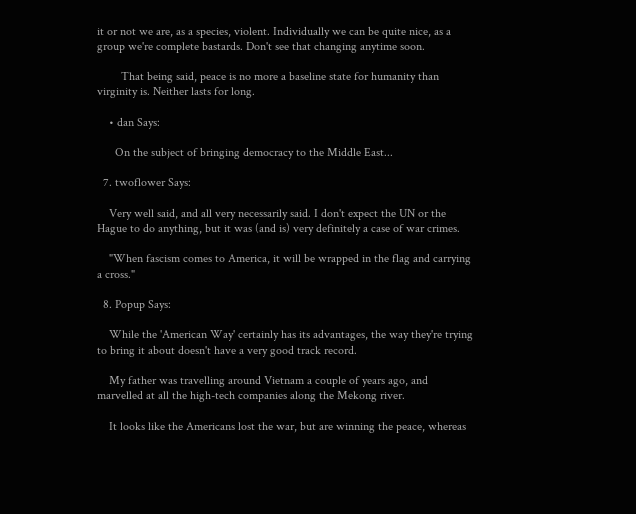it or not we are, as a species, violent. Individually we can be quite nice, as a group we're complete bastards. Don't see that changing anytime soon.

        That being said, peace is no more a baseline state for humanity than virginity is. Neither lasts for long.

    • dan Says:

      On the subject of bringing democracy to the Middle East...

  7. twoflower Says:

    Very well said, and all very necessarily said. I don't expect the UN or the Hague to do anything, but it was (and is) very definitely a case of war crimes.

    "When fascism comes to America, it will be wrapped in the flag and carrying a cross."

  8. Popup Says:

    While the 'American Way' certainly has its advantages, the way they're trying to bring it about doesn't have a very good track record.

    My father was travelling around Vietnam a couple of years ago, and marvelled at all the high-tech companies along the Mekong river.

    It looks like the Americans lost the war, but are winning the peace, whereas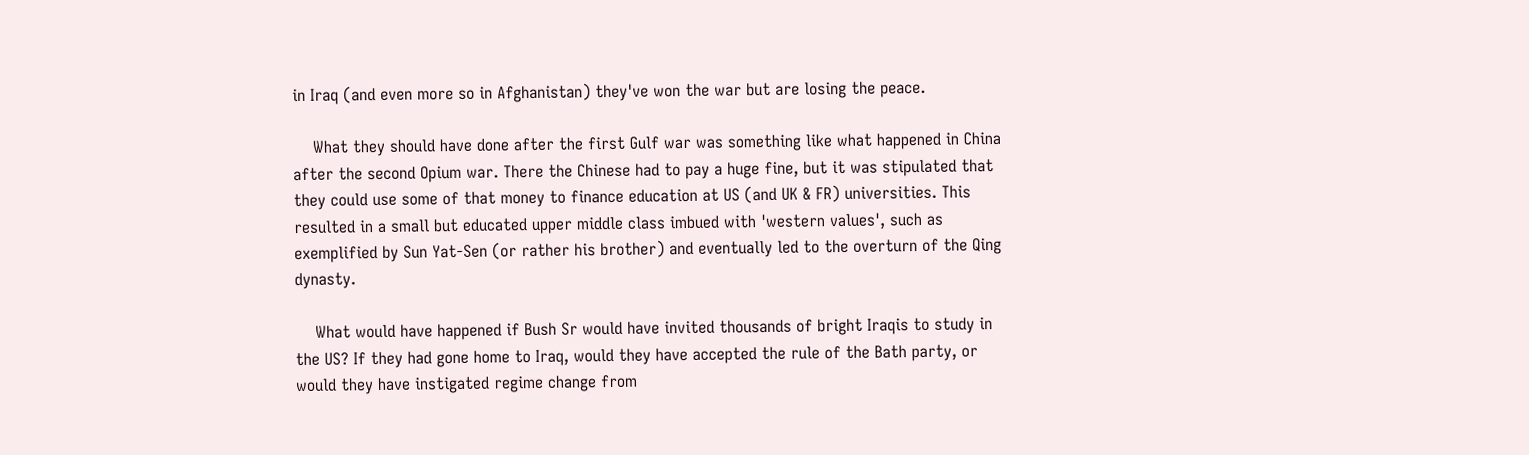in Iraq (and even more so in Afghanistan) they've won the war but are losing the peace.

    What they should have done after the first Gulf war was something like what happened in China after the second Opium war. There the Chinese had to pay a huge fine, but it was stipulated that they could use some of that money to finance education at US (and UK & FR) universities. This resulted in a small but educated upper middle class imbued with 'western values', such as exemplified by Sun Yat-Sen (or rather his brother) and eventually led to the overturn of the Qing dynasty.

    What would have happened if Bush Sr would have invited thousands of bright Iraqis to study in the US? If they had gone home to Iraq, would they have accepted the rule of the Bath party, or would they have instigated regime change from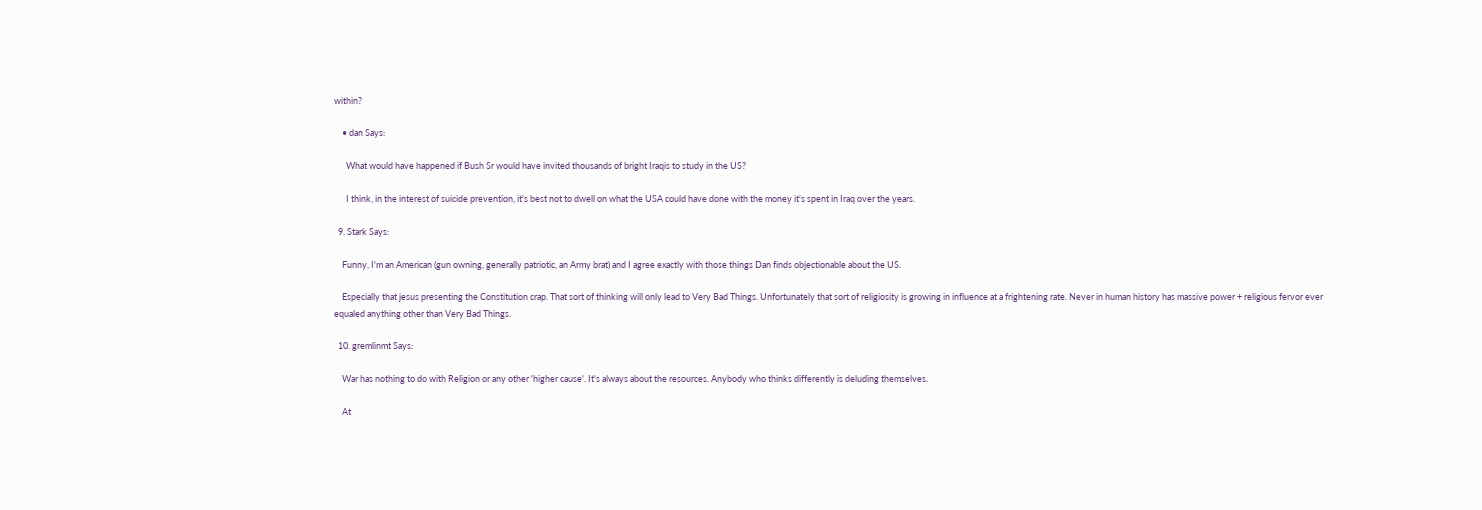within?

    • dan Says:

      What would have happened if Bush Sr would have invited thousands of bright Iraqis to study in the US?

      I think, in the interest of suicide prevention, it's best not to dwell on what the USA could have done with the money it's spent in Iraq over the years.

  9. Stark Says:

    Funny, I'm an American (gun owning, generally patriotic, an Army brat) and I agree exactly with those things Dan finds objectionable about the US.

    Especially that jesus presenting the Constitution crap. That sort of thinking will only lead to Very Bad Things. Unfortunately that sort of religiosity is growing in influence at a frightening rate. Never in human history has massive power + religious fervor ever equaled anything other than Very Bad Things.

  10. gremlinmt Says:

    War has nothing to do with Religion or any other 'higher cause'. It's always about the resources. Anybody who thinks differently is deluding themselves.

    At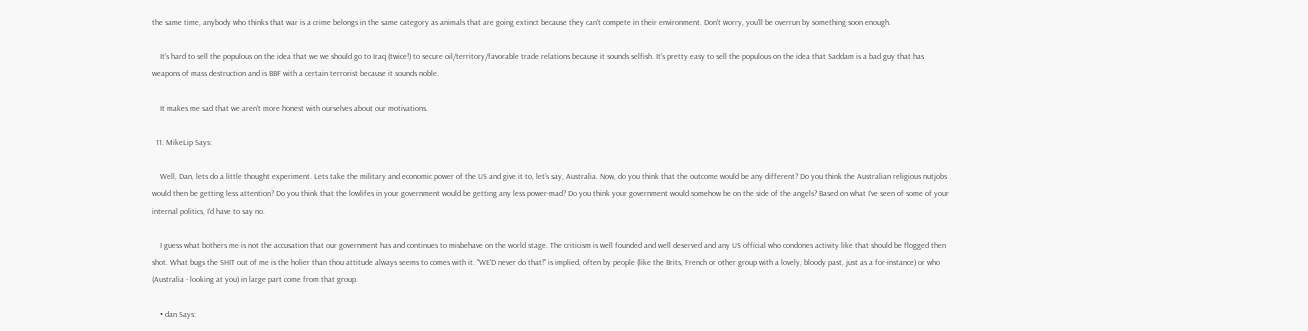the same time, anybody who thinks that war is a crime belongs in the same category as animals that are going extinct because they can't compete in their environment. Don't worry, you'll be overrun by something soon enough.

    It's hard to sell the populous on the idea that we we should go to Iraq (twice!) to secure oil/territory/favorable trade relations because it sounds selfish. It's pretty easy to sell the populous on the idea that Saddam is a bad guy that has weapons of mass destruction and is BBF with a certain terrorist because it sounds noble.

    It makes me sad that we aren't more honest with ourselves about our motivations.

  11. MikeLip Says:

    Well, Dan, lets do a little thought experiment. Lets take the military and economic power of the US and give it to, let's say, Australia. Now, do you think that the outcome would be any different? Do you think the Australian religious nutjobs would then be getting less attention? Do you think that the lowlifes in your government would be getting any less power-mad? Do you think your government would somehow be on the side of the angels? Based on what I've seen of some of your internal politics, I'd have to say no.

    I guess what bothers me is not the accusation that our government has and continues to misbehave on the world stage. The criticism is well founded and well deserved and any US official who condones activity like that should be flogged then shot. What bugs the SHIT out of me is the holier than thou attitude always seems to comes with it. "WE'D never do that!" is implied, often by people (like the Brits, French or other group with a lovely, bloody past, just as a for-instance) or who (Australia - looking at you) in large part come from that group.

    • dan Says: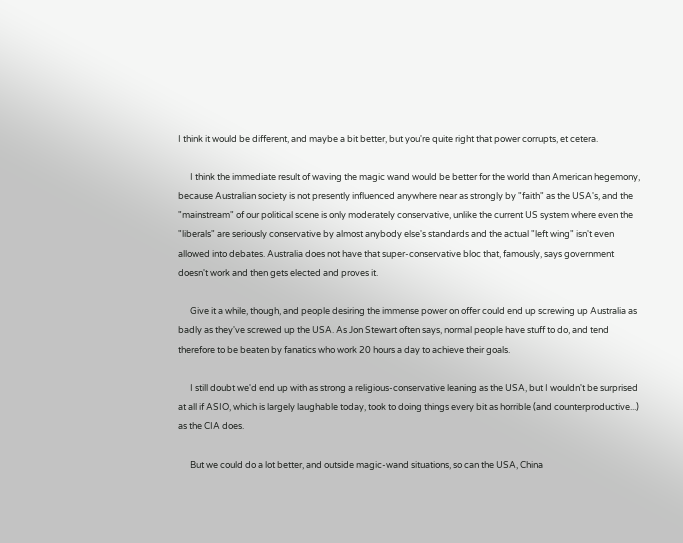I think it would be different, and maybe a bit better, but you're quite right that power corrupts, et cetera.

      I think the immediate result of waving the magic wand would be better for the world than American hegemony, because Australian society is not presently influenced anywhere near as strongly by "faith" as the USA's, and the "mainstream" of our political scene is only moderately conservative, unlike the current US system where even the "liberals" are seriously conservative by almost anybody else's standards and the actual "left wing" isn't even allowed into debates. Australia does not have that super-conservative bloc that, famously, says government doesn't work and then gets elected and proves it.

      Give it a while, though, and people desiring the immense power on offer could end up screwing up Australia as badly as they've screwed up the USA. As Jon Stewart often says, normal people have stuff to do, and tend therefore to be beaten by fanatics who work 20 hours a day to achieve their goals.

      I still doubt we'd end up with as strong a religious-conservative leaning as the USA, but I wouldn't be surprised at all if ASIO, which is largely laughable today, took to doing things every bit as horrible (and counterproductive...) as the CIA does.

      But we could do a lot better, and outside magic-wand situations, so can the USA, China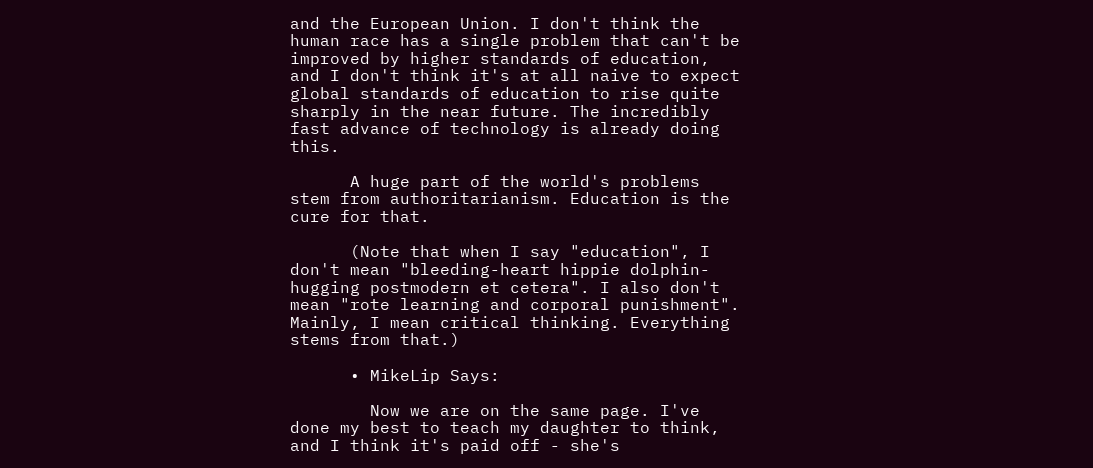and the European Union. I don't think the human race has a single problem that can't be improved by higher standards of education, and I don't think it's at all naive to expect global standards of education to rise quite sharply in the near future. The incredibly fast advance of technology is already doing this.

      A huge part of the world's problems stem from authoritarianism. Education is the cure for that.

      (Note that when I say "education", I don't mean "bleeding-heart hippie dolphin-hugging postmodern et cetera". I also don't mean "rote learning and corporal punishment". Mainly, I mean critical thinking. Everything stems from that.)

      • MikeLip Says:

        Now we are on the same page. I've done my best to teach my daughter to think, and I think it's paid off - she's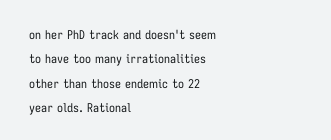on her PhD track and doesn't seem to have too many irrationalities other than those endemic to 22 year olds. Rational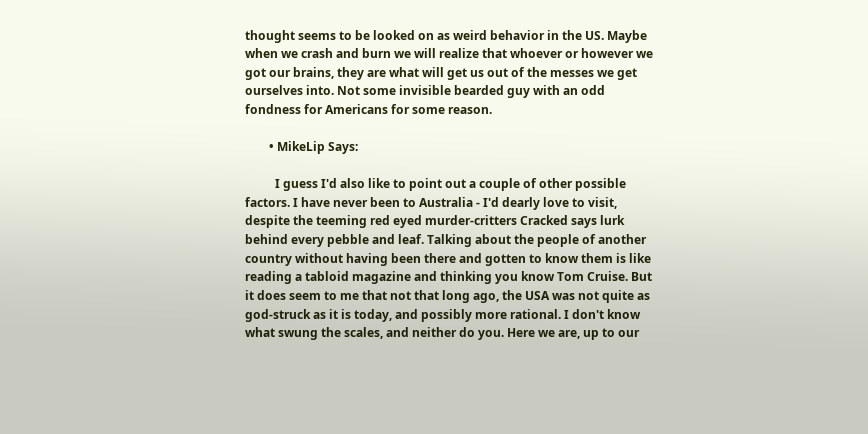thought seems to be looked on as weird behavior in the US. Maybe when we crash and burn we will realize that whoever or however we got our brains, they are what will get us out of the messes we get ourselves into. Not some invisible bearded guy with an odd fondness for Americans for some reason.

        • MikeLip Says:

          I guess I'd also like to point out a couple of other possible factors. I have never been to Australia - I'd dearly love to visit, despite the teeming red eyed murder-critters Cracked says lurk behind every pebble and leaf. Talking about the people of another country without having been there and gotten to know them is like reading a tabloid magazine and thinking you know Tom Cruise. But it does seem to me that not that long ago, the USA was not quite as god-struck as it is today, and possibly more rational. I don't know what swung the scales, and neither do you. Here we are, up to our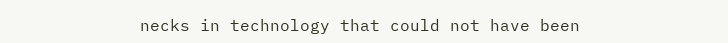necks in technology that could not have been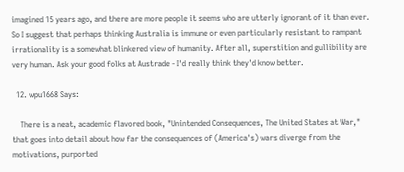imagined 15 years ago, and there are more people it seems who are utterly ignorant of it than ever. So I suggest that perhaps thinking Australia is immune or even particularly resistant to rampant irrationality is a somewhat blinkered view of humanity. After all, superstition and gullibility are very human. Ask your good folks at Austrade - I'd really think they'd know better.

  12. wpu1668 Says:

    There is a neat, academic flavored book, "Unintended Consequences, The United States at War," that goes into detail about how far the consequences of (America's) wars diverge from the motivations, purported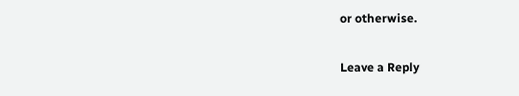or otherwise.

Leave a Reply